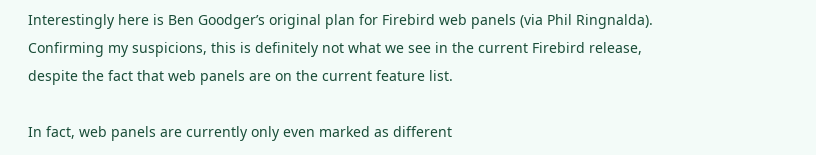Interestingly here is Ben Goodger’s original plan for Firebird web panels (via Phil Ringnalda). Confirming my suspicions, this is definitely not what we see in the current Firebird release, despite the fact that web panels are on the current feature list.

In fact, web panels are currently only even marked as different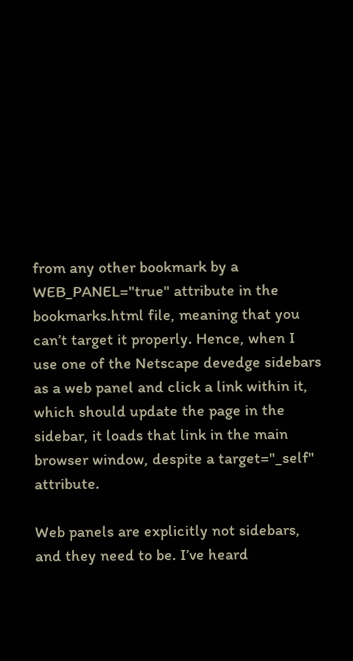from any other bookmark by a WEB_PANEL="true" attribute in the bookmarks.html file, meaning that you can’t target it properly. Hence, when I use one of the Netscape devedge sidebars as a web panel and click a link within it, which should update the page in the sidebar, it loads that link in the main browser window, despite a target="_self" attribute.

Web panels are explicitly not sidebars, and they need to be. I’ve heard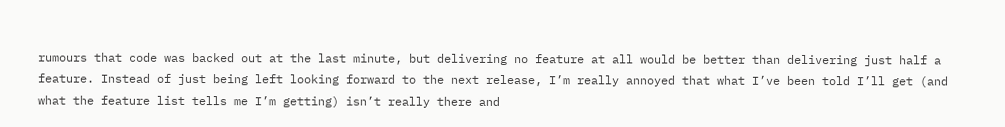rumours that code was backed out at the last minute, but delivering no feature at all would be better than delivering just half a feature. Instead of just being left looking forward to the next release, I’m really annoyed that what I’ve been told I’ll get (and what the feature list tells me I’m getting) isn’t really there and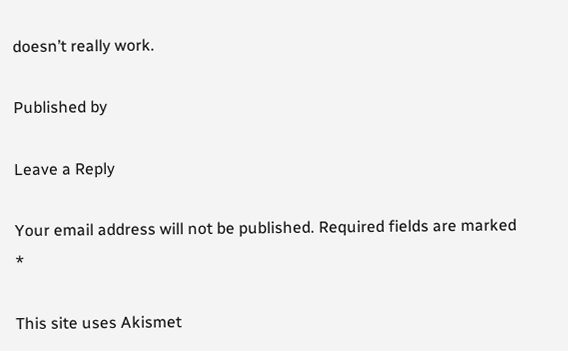doesn’t really work.

Published by

Leave a Reply

Your email address will not be published. Required fields are marked *

This site uses Akismet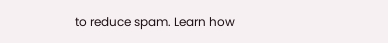to reduce spam. Learn how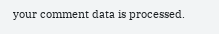your comment data is processed.